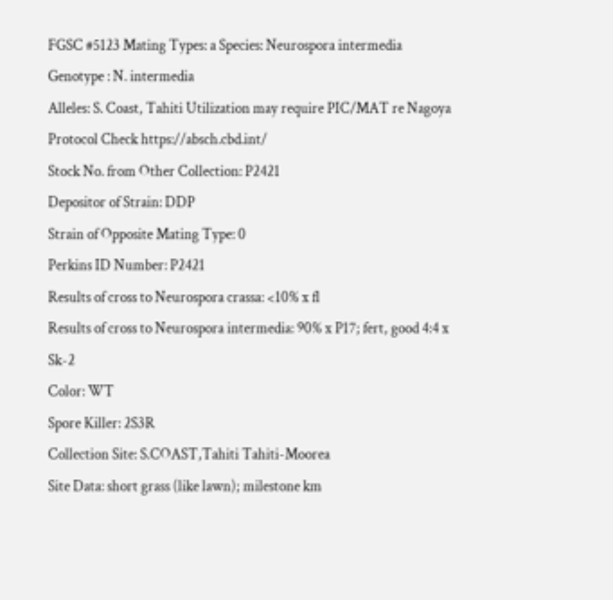FGSC #5123 Mating Types: a Species: Neurospora intermedia
Genotype : N. intermedia
Alleles: S. Coast, Tahiti Utilization may require PIC/MAT re Nagoya Protocol Check https://absch.cbd.int/
Stock No. from Other Collection: P2421
Depositor of Strain: DDP
Strain of Opposite Mating Type: 0
Perkins ID Number: P2421
Results of cross to Neurospora crassa: <10% x fl
Results of cross to Neurospora intermedia: 90% x P17; fert, good 4:4 x Sk-2
Color: WT
Spore Killer: 2S3R
Collection Site: S.COAST,Tahiti Tahiti-Moorea
Site Data: short grass (like lawn); milestone km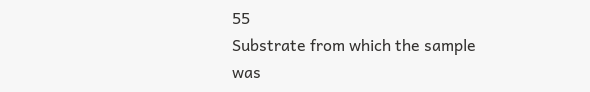55
Substrate from which the sample was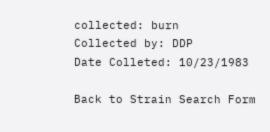collected: burn
Collected by: DDP
Date Colleted: 10/23/1983

Back to Strain Search Form